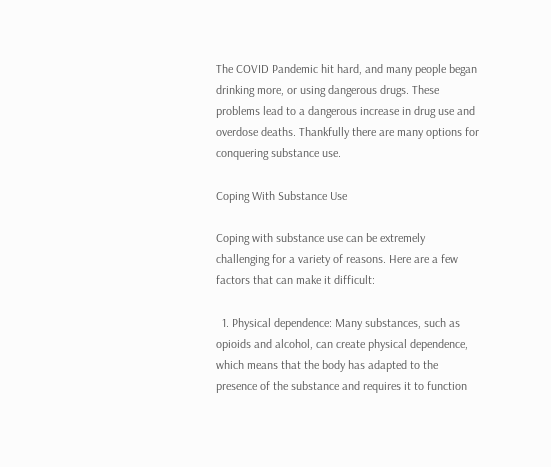The COVID Pandemic hit hard, and many people began drinking more, or using dangerous drugs. These problems lead to a dangerous increase in drug use and overdose deaths. Thankfully there are many options for conquering substance use.

Coping With Substance Use

Coping with substance use can be extremely challenging for a variety of reasons. Here are a few factors that can make it difficult:

  1. Physical dependence: Many substances, such as opioids and alcohol, can create physical dependence, which means that the body has adapted to the presence of the substance and requires it to function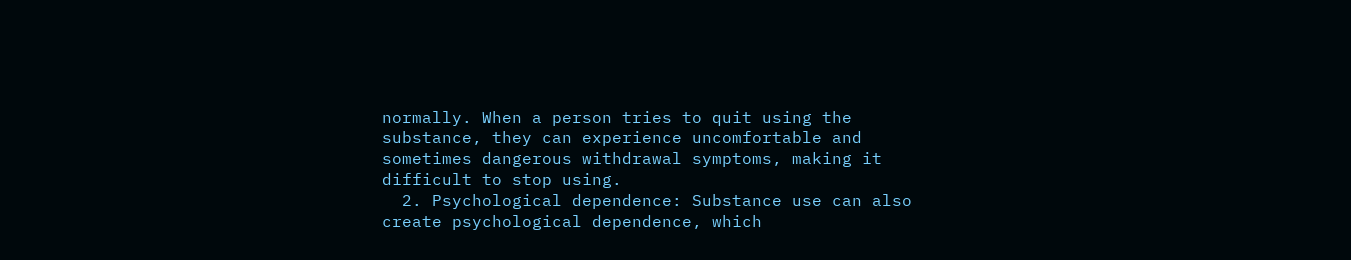normally. When a person tries to quit using the substance, they can experience uncomfortable and sometimes dangerous withdrawal symptoms, making it difficult to stop using.
  2. Psychological dependence: Substance use can also create psychological dependence, which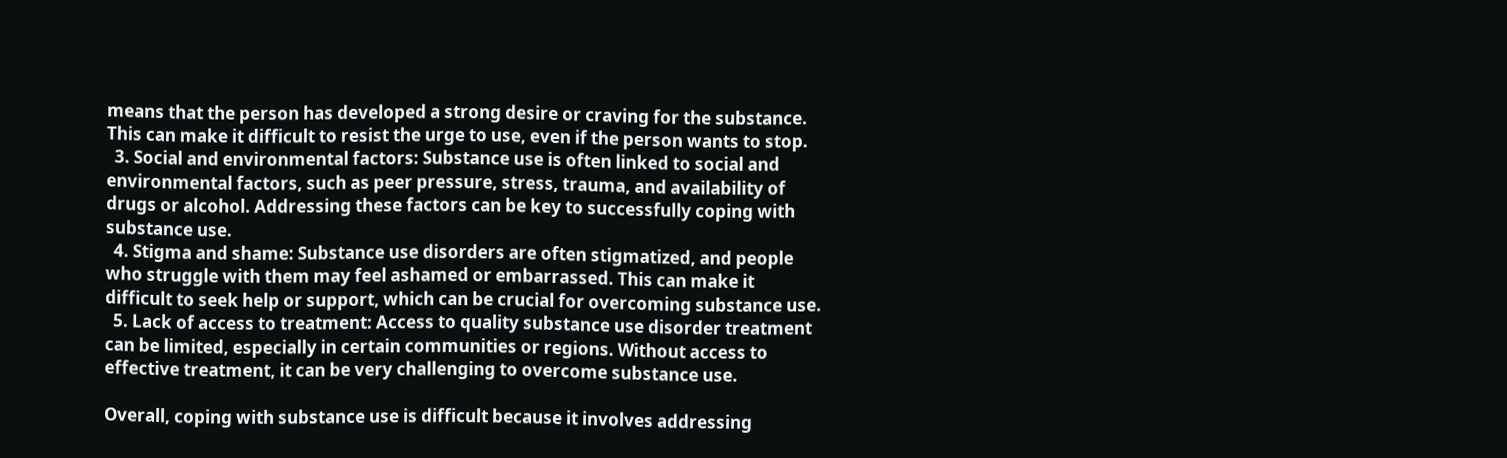means that the person has developed a strong desire or craving for the substance. This can make it difficult to resist the urge to use, even if the person wants to stop.
  3. Social and environmental factors: Substance use is often linked to social and environmental factors, such as peer pressure, stress, trauma, and availability of drugs or alcohol. Addressing these factors can be key to successfully coping with substance use.
  4. Stigma and shame: Substance use disorders are often stigmatized, and people who struggle with them may feel ashamed or embarrassed. This can make it difficult to seek help or support, which can be crucial for overcoming substance use.
  5. Lack of access to treatment: Access to quality substance use disorder treatment can be limited, especially in certain communities or regions. Without access to effective treatment, it can be very challenging to overcome substance use.

Overall, coping with substance use is difficult because it involves addressing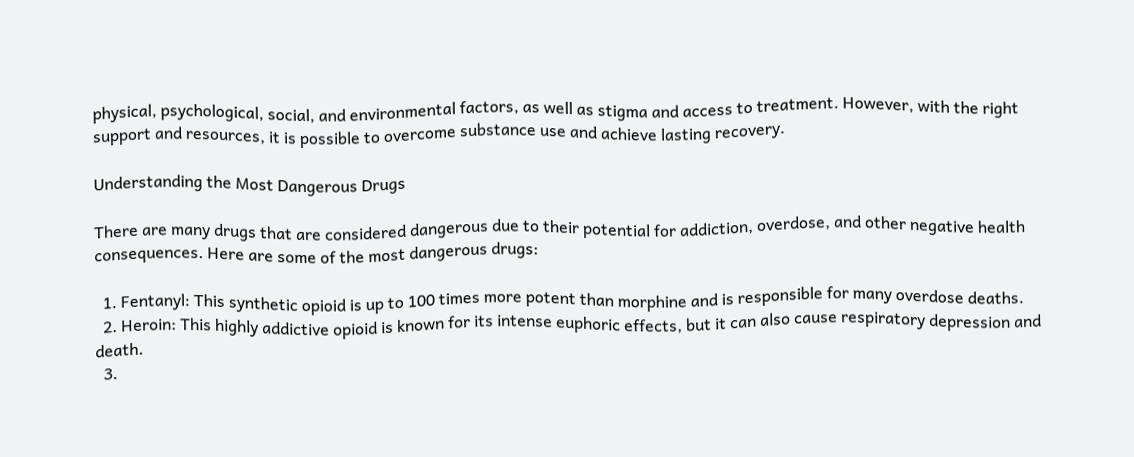physical, psychological, social, and environmental factors, as well as stigma and access to treatment. However, with the right support and resources, it is possible to overcome substance use and achieve lasting recovery.

Understanding the Most Dangerous Drugs

There are many drugs that are considered dangerous due to their potential for addiction, overdose, and other negative health consequences. Here are some of the most dangerous drugs:

  1. Fentanyl: This synthetic opioid is up to 100 times more potent than morphine and is responsible for many overdose deaths.
  2. Heroin: This highly addictive opioid is known for its intense euphoric effects, but it can also cause respiratory depression and death.
  3.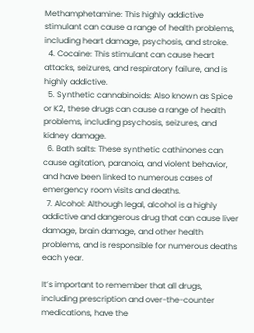Methamphetamine: This highly addictive stimulant can cause a range of health problems, including heart damage, psychosis, and stroke.
  4. Cocaine: This stimulant can cause heart attacks, seizures, and respiratory failure, and is highly addictive.
  5. Synthetic cannabinoids: Also known as Spice or K2, these drugs can cause a range of health problems, including psychosis, seizures, and kidney damage.
  6. Bath salts: These synthetic cathinones can cause agitation, paranoia, and violent behavior, and have been linked to numerous cases of emergency room visits and deaths.
  7. Alcohol: Although legal, alcohol is a highly addictive and dangerous drug that can cause liver damage, brain damage, and other health problems, and is responsible for numerous deaths each year.

It’s important to remember that all drugs, including prescription and over-the-counter medications, have the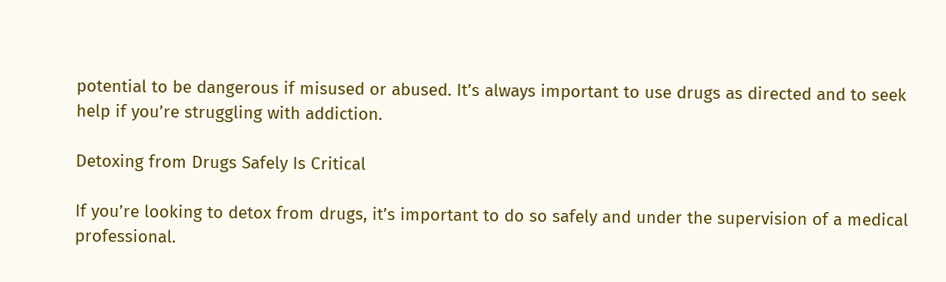potential to be dangerous if misused or abused. It’s always important to use drugs as directed and to seek help if you’re struggling with addiction.

Detoxing from Drugs Safely Is Critical

If you’re looking to detox from drugs, it’s important to do so safely and under the supervision of a medical professional.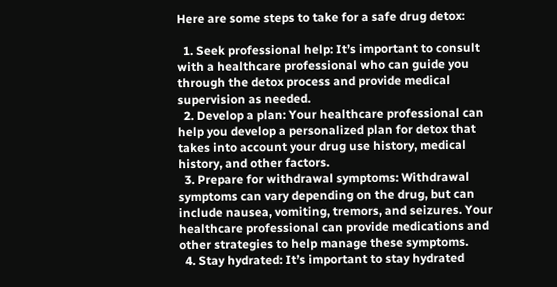Here are some steps to take for a safe drug detox:

  1. Seek professional help: It’s important to consult with a healthcare professional who can guide you through the detox process and provide medical supervision as needed.
  2. Develop a plan: Your healthcare professional can help you develop a personalized plan for detox that takes into account your drug use history, medical history, and other factors.
  3. Prepare for withdrawal symptoms: Withdrawal symptoms can vary depending on the drug, but can include nausea, vomiting, tremors, and seizures. Your healthcare professional can provide medications and other strategies to help manage these symptoms.
  4. Stay hydrated: It’s important to stay hydrated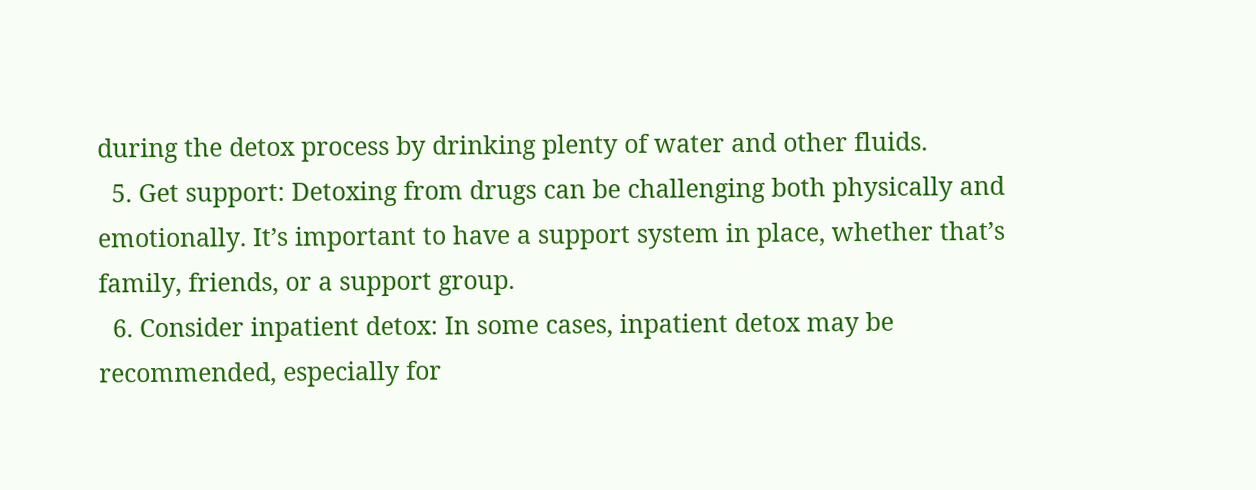during the detox process by drinking plenty of water and other fluids.
  5. Get support: Detoxing from drugs can be challenging both physically and emotionally. It’s important to have a support system in place, whether that’s family, friends, or a support group.
  6. Consider inpatient detox: In some cases, inpatient detox may be recommended, especially for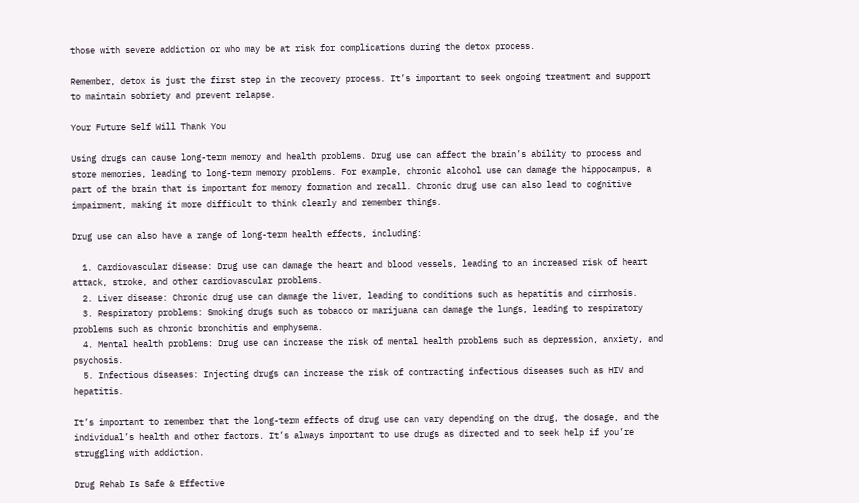those with severe addiction or who may be at risk for complications during the detox process.

Remember, detox is just the first step in the recovery process. It’s important to seek ongoing treatment and support to maintain sobriety and prevent relapse.

Your Future Self Will Thank You

Using drugs can cause long-term memory and health problems. Drug use can affect the brain’s ability to process and store memories, leading to long-term memory problems. For example, chronic alcohol use can damage the hippocampus, a part of the brain that is important for memory formation and recall. Chronic drug use can also lead to cognitive impairment, making it more difficult to think clearly and remember things.

Drug use can also have a range of long-term health effects, including:

  1. Cardiovascular disease: Drug use can damage the heart and blood vessels, leading to an increased risk of heart attack, stroke, and other cardiovascular problems.
  2. Liver disease: Chronic drug use can damage the liver, leading to conditions such as hepatitis and cirrhosis.
  3. Respiratory problems: Smoking drugs such as tobacco or marijuana can damage the lungs, leading to respiratory problems such as chronic bronchitis and emphysema.
  4. Mental health problems: Drug use can increase the risk of mental health problems such as depression, anxiety, and psychosis.
  5. Infectious diseases: Injecting drugs can increase the risk of contracting infectious diseases such as HIV and hepatitis.

It’s important to remember that the long-term effects of drug use can vary depending on the drug, the dosage, and the individual’s health and other factors. It’s always important to use drugs as directed and to seek help if you’re struggling with addiction.

Drug Rehab Is Safe & Effective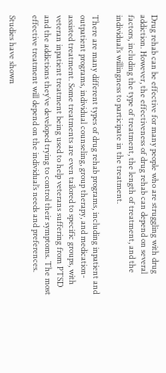Drug rehab can be effective for many people who are struggling with drug addiction. However, the effectiveness of drug rehab can depend on several factors, including the type of treatment, the length of treatment, and the individual’s willingness to participate in the treatment.

There are many different types of drug rehab programs, including inpatient and outpatient programs, individual counseling, group therapy, and medication-assisted treatment. Some treatments are even tailored to specific groups, with veteran inpatient treatment being used to help veterans suffering from PTSD and the addictions they’ve developed trying to control their symptoms. The most effective treatment will depend on the individual’s needs and preferences.

Studies have shown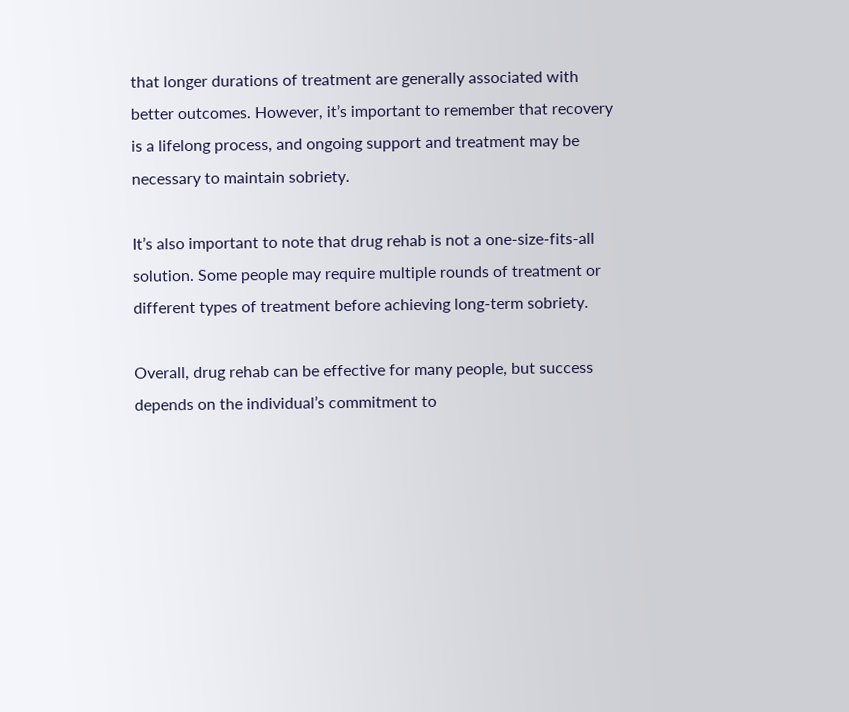that longer durations of treatment are generally associated with better outcomes. However, it’s important to remember that recovery is a lifelong process, and ongoing support and treatment may be necessary to maintain sobriety.

It’s also important to note that drug rehab is not a one-size-fits-all solution. Some people may require multiple rounds of treatment or different types of treatment before achieving long-term sobriety.

Overall, drug rehab can be effective for many people, but success depends on the individual’s commitment to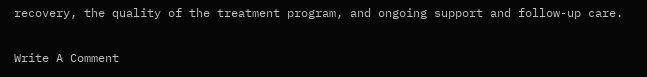recovery, the quality of the treatment program, and ongoing support and follow-up care.

Write A Comment